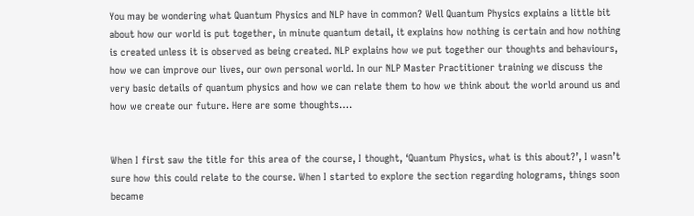You may be wondering what Quantum Physics and NLP have in common? Well Quantum Physics explains a little bit about how our world is put together, in minute quantum detail, it explains how nothing is certain and how nothing is created unless it is observed as being created. NLP explains how we put together our thoughts and behaviours, how we can improve our lives, our own personal world. In our NLP Master Practitioner training we discuss the very basic details of quantum physics and how we can relate them to how we think about the world around us and how we create our future. Here are some thoughts….


When I first saw the title for this area of the course, I thought, ‘Quantum Physics, what is this about?’, I wasn’t sure how this could relate to the course. When I started to explore the section regarding holograms, things soon became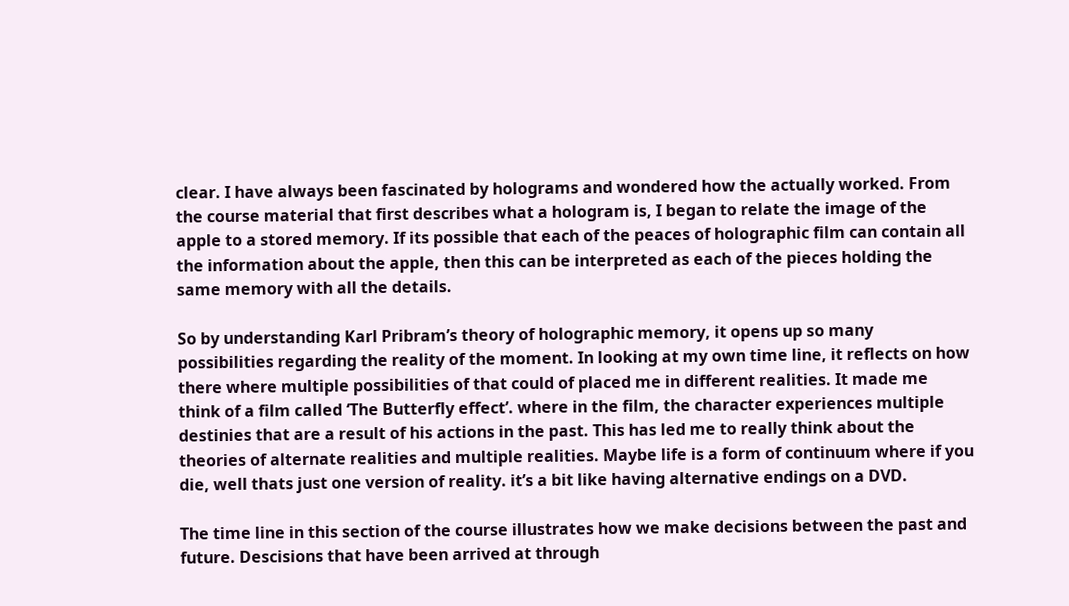clear. I have always been fascinated by holograms and wondered how the actually worked. From the course material that first describes what a hologram is, I began to relate the image of the apple to a stored memory. If its possible that each of the peaces of holographic film can contain all the information about the apple, then this can be interpreted as each of the pieces holding the same memory with all the details.

So by understanding Karl Pribram’s theory of holographic memory, it opens up so many possibilities regarding the reality of the moment. In looking at my own time line, it reflects on how there where multiple possibilities of that could of placed me in different realities. It made me think of a film called ‘The Butterfly effect’. where in the film, the character experiences multiple destinies that are a result of his actions in the past. This has led me to really think about the theories of alternate realities and multiple realities. Maybe life is a form of continuum where if you die, well thats just one version of reality. it’s a bit like having alternative endings on a DVD.

The time line in this section of the course illustrates how we make decisions between the past and future. Descisions that have been arrived at through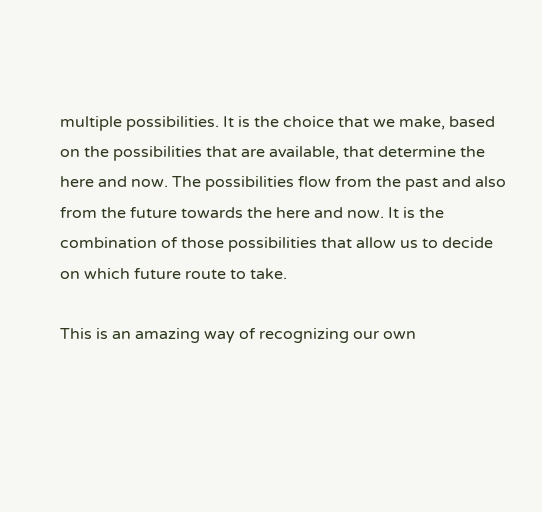multiple possibilities. It is the choice that we make, based on the possibilities that are available, that determine the here and now. The possibilities flow from the past and also from the future towards the here and now. It is the combination of those possibilities that allow us to decide on which future route to take.

This is an amazing way of recognizing our own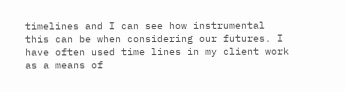timelines and I can see how instrumental this can be when considering our futures. I have often used time lines in my client work as a means of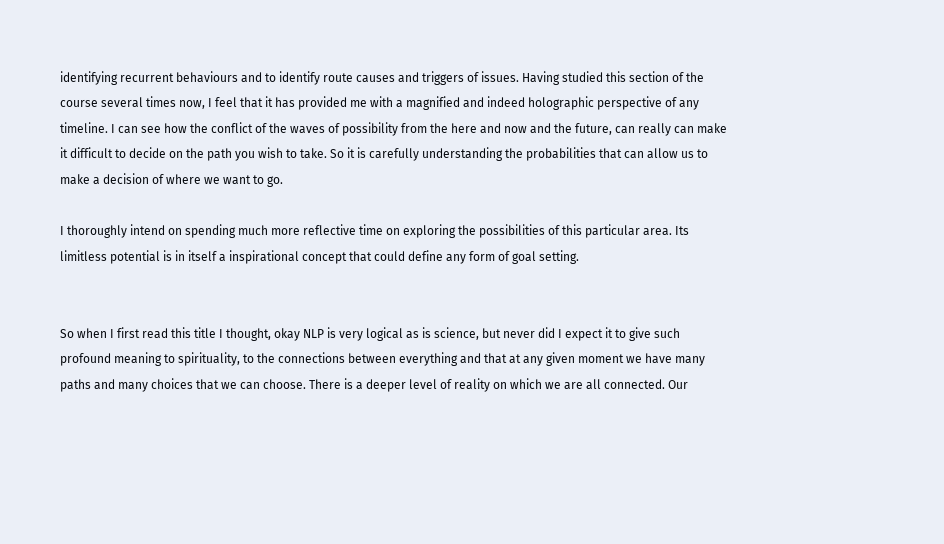identifying recurrent behaviours and to identify route causes and triggers of issues. Having studied this section of the course several times now, I feel that it has provided me with a magnified and indeed holographic perspective of any timeline. I can see how the conflict of the waves of possibility from the here and now and the future, can really can make it difficult to decide on the path you wish to take. So it is carefully understanding the probabilities that can allow us to make a decision of where we want to go.

I thoroughly intend on spending much more reflective time on exploring the possibilities of this particular area. Its limitless potential is in itself a inspirational concept that could define any form of goal setting.


So when I first read this title I thought, okay NLP is very logical as is science, but never did I expect it to give such profound meaning to spirituality, to the connections between everything and that at any given moment we have many paths and many choices that we can choose. There is a deeper level of reality on which we are all connected. Our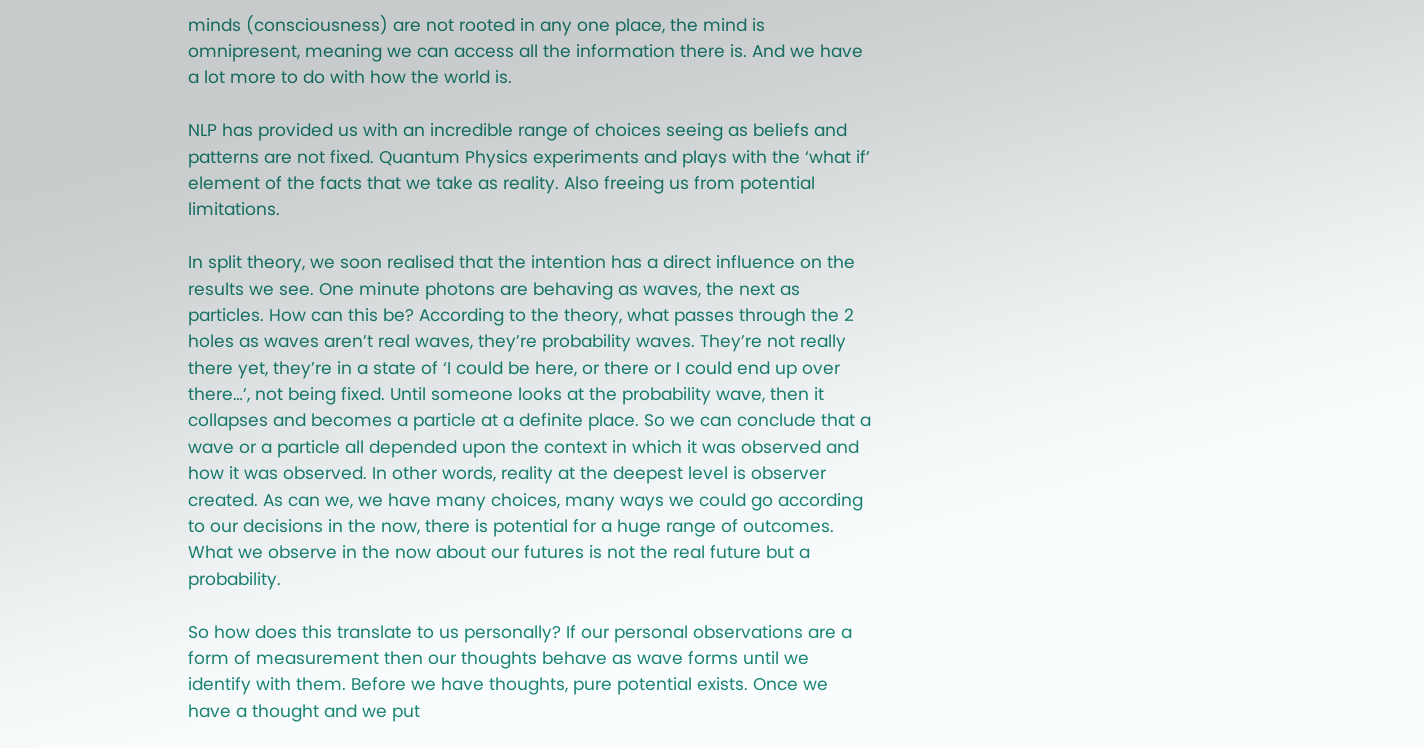minds (consciousness) are not rooted in any one place, the mind is omnipresent, meaning we can access all the information there is. And we have a lot more to do with how the world is.

NLP has provided us with an incredible range of choices seeing as beliefs and patterns are not fixed. Quantum Physics experiments and plays with the ‘what if’ element of the facts that we take as reality. Also freeing us from potential limitations.

In split theory, we soon realised that the intention has a direct influence on the results we see. One minute photons are behaving as waves, the next as particles. How can this be? According to the theory, what passes through the 2 holes as waves aren’t real waves, they’re probability waves. They’re not really there yet, they’re in a state of ‘I could be here, or there or I could end up over there…’, not being fixed. Until someone looks at the probability wave, then it collapses and becomes a particle at a definite place. So we can conclude that a wave or a particle all depended upon the context in which it was observed and how it was observed. In other words, reality at the deepest level is observer created. As can we, we have many choices, many ways we could go according to our decisions in the now, there is potential for a huge range of outcomes. What we observe in the now about our futures is not the real future but a probability.

So how does this translate to us personally? If our personal observations are a form of measurement then our thoughts behave as wave forms until we identify with them. Before we have thoughts, pure potential exists. Once we have a thought and we put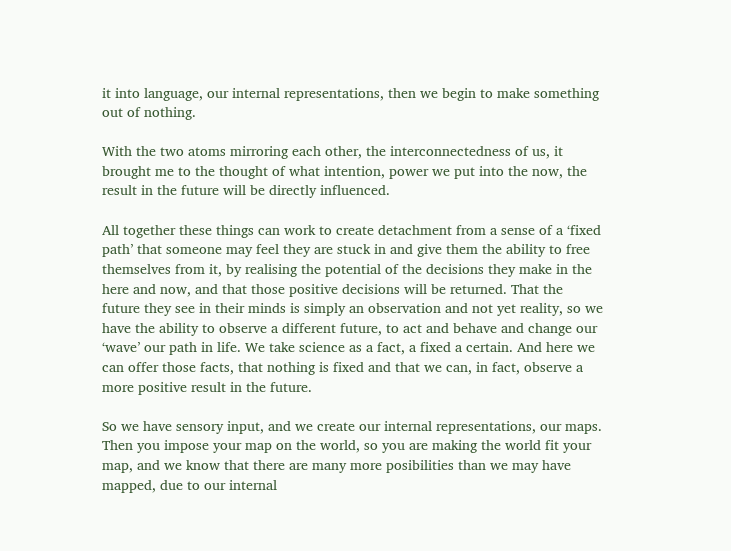it into language, our internal representations, then we begin to make something out of nothing.

With the two atoms mirroring each other, the interconnectedness of us, it brought me to the thought of what intention, power we put into the now, the result in the future will be directly influenced.

All together these things can work to create detachment from a sense of a ‘fixed path’ that someone may feel they are stuck in and give them the ability to free themselves from it, by realising the potential of the decisions they make in the here and now, and that those positive decisions will be returned. That the future they see in their minds is simply an observation and not yet reality, so we have the ability to observe a different future, to act and behave and change our ‘wave’ our path in life. We take science as a fact, a fixed a certain. And here we can offer those facts, that nothing is fixed and that we can, in fact, observe a more positive result in the future.

So we have sensory input, and we create our internal representations, our maps. Then you impose your map on the world, so you are making the world fit your map, and we know that there are many more posibilities than we may have mapped, due to our internal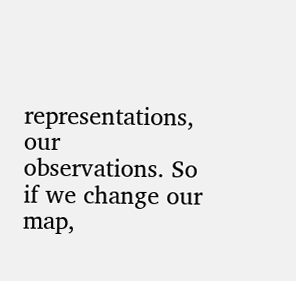representations, our observations. So if we change our map,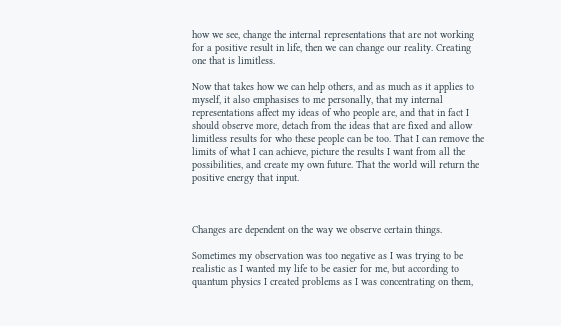how we see, change the internal representations that are not working for a positive result in life, then we can change our reality. Creating one that is limitless.

Now that takes how we can help others, and as much as it applies to myself, it also emphasises to me personally, that my internal representations affect my ideas of who people are, and that in fact I should observe more, detach from the ideas that are fixed and allow limitless results for who these people can be too. That I can remove the limits of what I can achieve, picture the results I want from all the possibilities, and create my own future. That the world will return the positive energy that input.



Changes are dependent on the way we observe certain things.

Sometimes my observation was too negative as I was trying to be realistic as I wanted my life to be easier for me, but according to quantum physics I created problems as I was concentrating on them,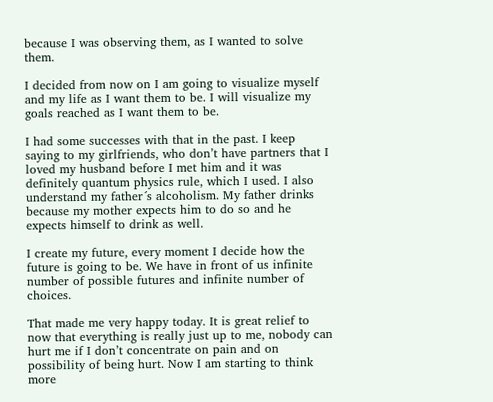because I was observing them, as I wanted to solve them.

I decided from now on I am going to visualize myself and my life as I want them to be. I will visualize my goals reached as I want them to be.

I had some successes with that in the past. I keep saying to my girlfriends, who don’t have partners that I loved my husband before I met him and it was definitely quantum physics rule, which I used. I also understand my father´s alcoholism. My father drinks because my mother expects him to do so and he expects himself to drink as well.

I create my future, every moment I decide how the future is going to be. We have in front of us infinite number of possible futures and infinite number of choices.

That made me very happy today. It is great relief to now that everything is really just up to me, nobody can hurt me if I don’t concentrate on pain and on possibility of being hurt. Now I am starting to think more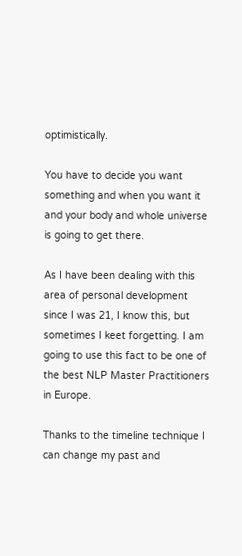optimistically.

You have to decide you want something and when you want it and your body and whole universe is going to get there.

As I have been dealing with this area of personal development since I was 21, I know this, but sometimes I keet forgetting. I am going to use this fact to be one of the best NLP Master Practitioners in Europe.

Thanks to the timeline technique I can change my past and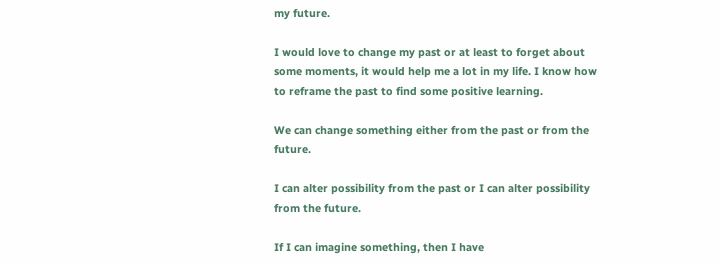my future.

I would love to change my past or at least to forget about some moments, it would help me a lot in my life. I know how to reframe the past to find some positive learning.

We can change something either from the past or from the future.

I can alter possibility from the past or I can alter possibility from the future.

If I can imagine something, then I have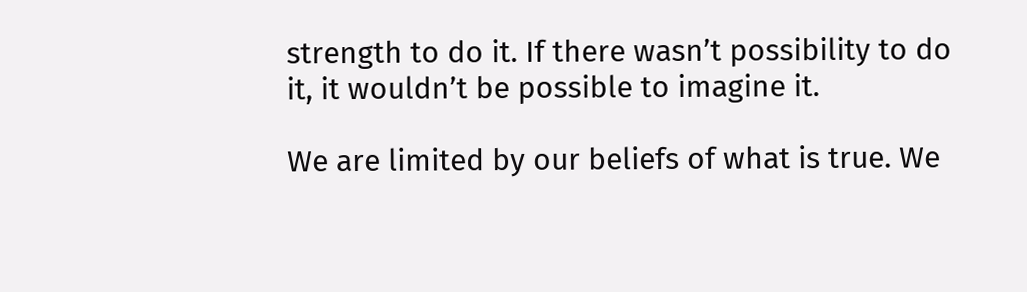strength to do it. If there wasn’t possibility to do it, it wouldn’t be possible to imagine it.

We are limited by our beliefs of what is true. We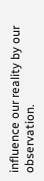influence our reality by our observation.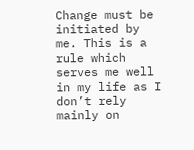Change must be initiated by me. This is a rule which serves me well in my life as I don’t rely mainly on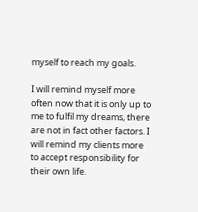myself to reach my goals.

I will remind myself more often now that it is only up to me to fulfil my dreams, there are not in fact other factors. I will remind my clients more to accept responsibility for their own life.